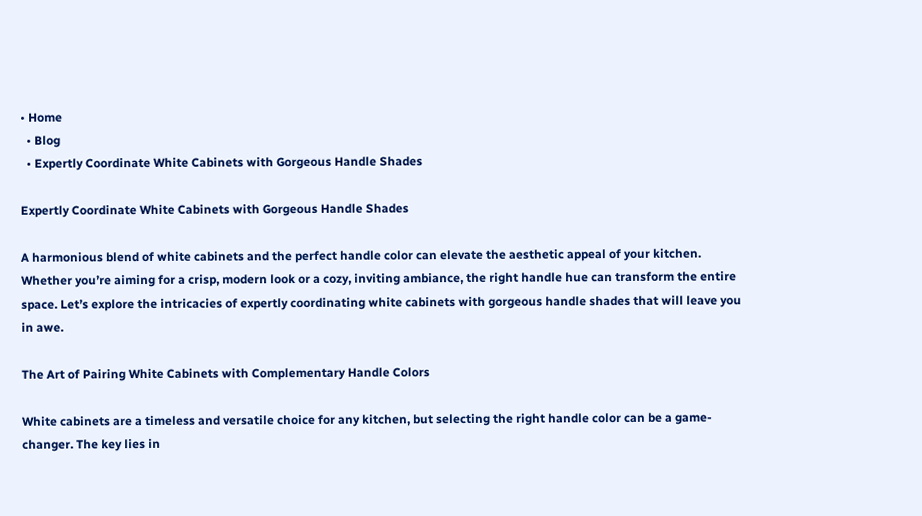• Home
  • Blog
  • Expertly Coordinate White Cabinets with Gorgeous Handle Shades

Expertly Coordinate White Cabinets with Gorgeous Handle Shades

A harmonious blend of white cabinets and the perfect handle color can elevate the aesthetic appeal of your kitchen. Whether you’re aiming for a crisp, modern look or a cozy, inviting ambiance, the right handle hue can transform the entire space. Let’s explore the intricacies of expertly coordinating white cabinets with gorgeous handle shades that will leave you in awe.

The Art of Pairing White Cabinets with Complementary Handle Colors

White cabinets are a timeless and versatile choice for any kitchen, but selecting the right handle color can be a game-changer. The key lies in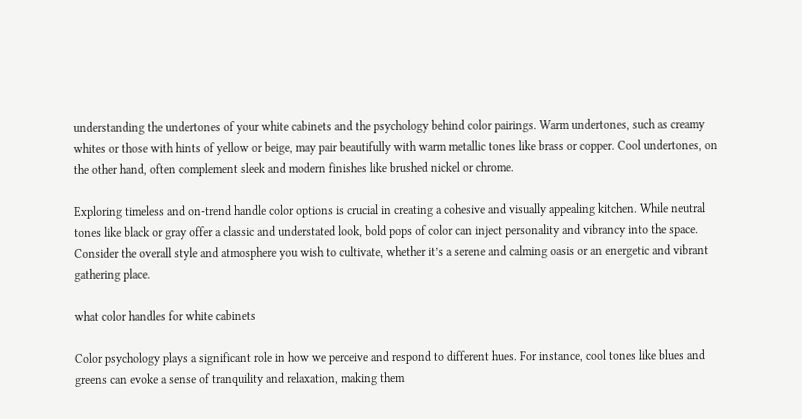understanding the undertones of your white cabinets and the psychology behind color pairings. Warm undertones, such as creamy whites or those with hints of yellow or beige, may pair beautifully with warm metallic tones like brass or copper. Cool undertones, on the other hand, often complement sleek and modern finishes like brushed nickel or chrome.

Exploring timeless and on-trend handle color options is crucial in creating a cohesive and visually appealing kitchen. While neutral tones like black or gray offer a classic and understated look, bold pops of color can inject personality and vibrancy into the space. Consider the overall style and atmosphere you wish to cultivate, whether it’s a serene and calming oasis or an energetic and vibrant gathering place.

what color handles for white cabinets

Color psychology plays a significant role in how we perceive and respond to different hues. For instance, cool tones like blues and greens can evoke a sense of tranquility and relaxation, making them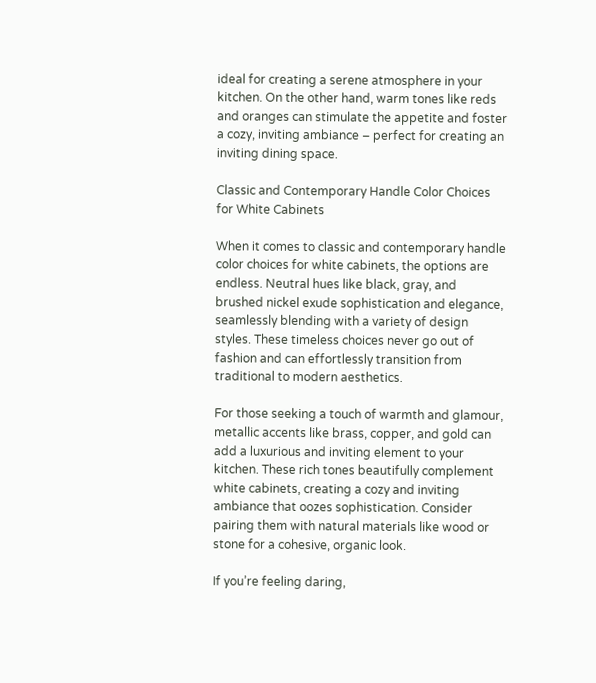ideal for creating a serene atmosphere in your kitchen. On the other hand, warm tones like reds and oranges can stimulate the appetite and foster a cozy, inviting ambiance – perfect for creating an inviting dining space.

Classic and Contemporary Handle Color Choices for White Cabinets

When it comes to classic and contemporary handle color choices for white cabinets, the options are endless. Neutral hues like black, gray, and brushed nickel exude sophistication and elegance, seamlessly blending with a variety of design styles. These timeless choices never go out of fashion and can effortlessly transition from traditional to modern aesthetics.

For those seeking a touch of warmth and glamour, metallic accents like brass, copper, and gold can add a luxurious and inviting element to your kitchen. These rich tones beautifully complement white cabinets, creating a cozy and inviting ambiance that oozes sophistication. Consider pairing them with natural materials like wood or stone for a cohesive, organic look.

If you’re feeling daring,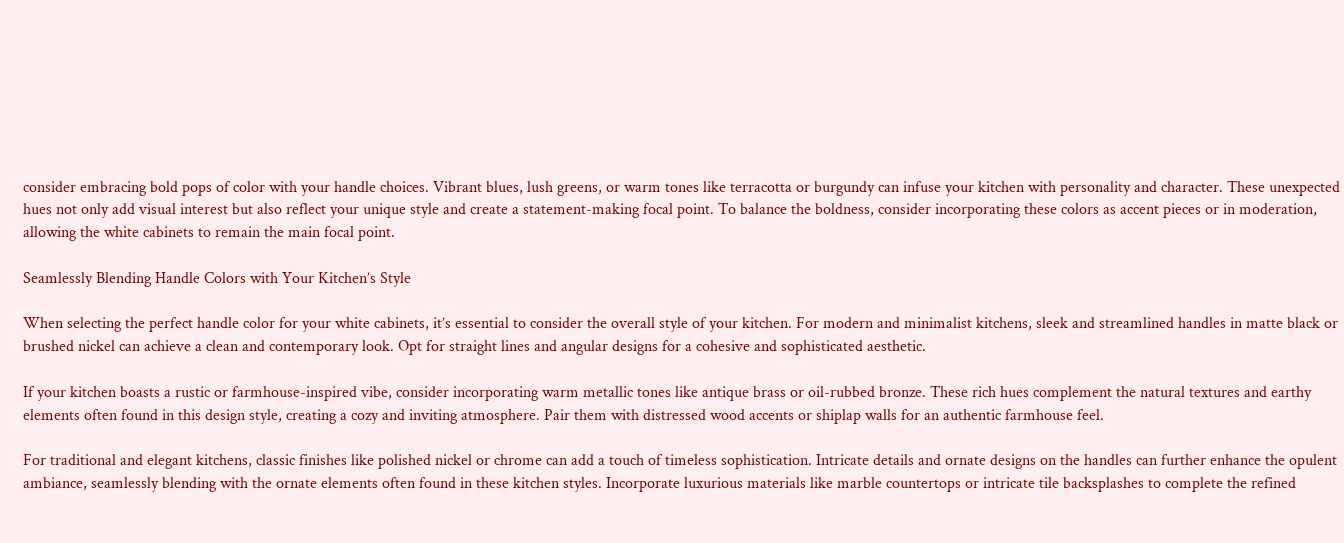consider embracing bold pops of color with your handle choices. Vibrant blues, lush greens, or warm tones like terracotta or burgundy can infuse your kitchen with personality and character. These unexpected hues not only add visual interest but also reflect your unique style and create a statement-making focal point. To balance the boldness, consider incorporating these colors as accent pieces or in moderation, allowing the white cabinets to remain the main focal point.

Seamlessly Blending Handle Colors with Your Kitchen’s Style

When selecting the perfect handle color for your white cabinets, it’s essential to consider the overall style of your kitchen. For modern and minimalist kitchens, sleek and streamlined handles in matte black or brushed nickel can achieve a clean and contemporary look. Opt for straight lines and angular designs for a cohesive and sophisticated aesthetic.

If your kitchen boasts a rustic or farmhouse-inspired vibe, consider incorporating warm metallic tones like antique brass or oil-rubbed bronze. These rich hues complement the natural textures and earthy elements often found in this design style, creating a cozy and inviting atmosphere. Pair them with distressed wood accents or shiplap walls for an authentic farmhouse feel.

For traditional and elegant kitchens, classic finishes like polished nickel or chrome can add a touch of timeless sophistication. Intricate details and ornate designs on the handles can further enhance the opulent ambiance, seamlessly blending with the ornate elements often found in these kitchen styles. Incorporate luxurious materials like marble countertops or intricate tile backsplashes to complete the refined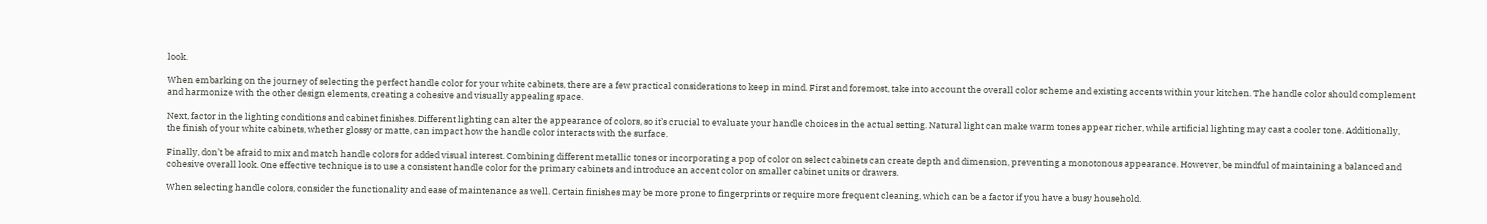look.

When embarking on the journey of selecting the perfect handle color for your white cabinets, there are a few practical considerations to keep in mind. First and foremost, take into account the overall color scheme and existing accents within your kitchen. The handle color should complement and harmonize with the other design elements, creating a cohesive and visually appealing space.

Next, factor in the lighting conditions and cabinet finishes. Different lighting can alter the appearance of colors, so it’s crucial to evaluate your handle choices in the actual setting. Natural light can make warm tones appear richer, while artificial lighting may cast a cooler tone. Additionally, the finish of your white cabinets, whether glossy or matte, can impact how the handle color interacts with the surface.

Finally, don’t be afraid to mix and match handle colors for added visual interest. Combining different metallic tones or incorporating a pop of color on select cabinets can create depth and dimension, preventing a monotonous appearance. However, be mindful of maintaining a balanced and cohesive overall look. One effective technique is to use a consistent handle color for the primary cabinets and introduce an accent color on smaller cabinet units or drawers.

When selecting handle colors, consider the functionality and ease of maintenance as well. Certain finishes may be more prone to fingerprints or require more frequent cleaning, which can be a factor if you have a busy household.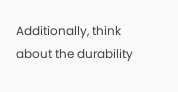Additionally, think about the durability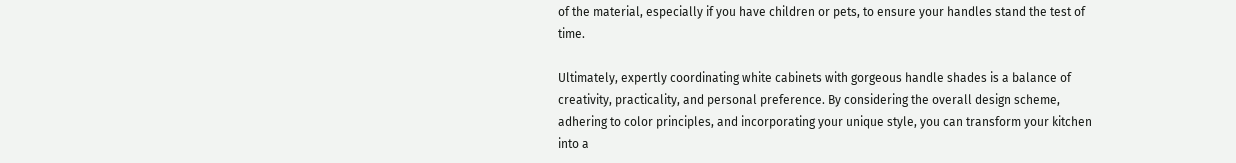of the material, especially if you have children or pets, to ensure your handles stand the test of time.

Ultimately, expertly coordinating white cabinets with gorgeous handle shades is a balance of creativity, practicality, and personal preference. By considering the overall design scheme, adhering to color principles, and incorporating your unique style, you can transform your kitchen into a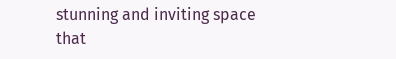stunning and inviting space that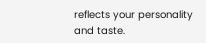reflects your personality and taste.